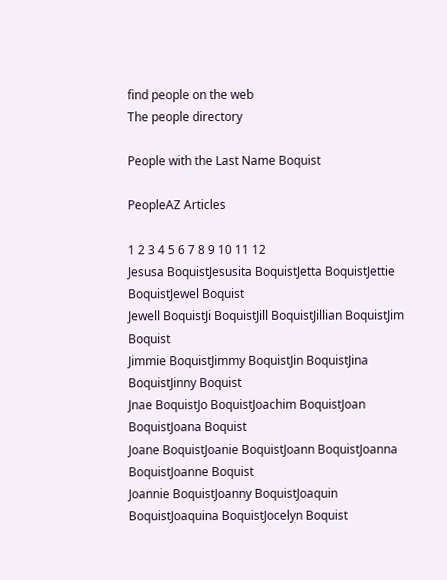find people on the web
The people directory

People with the Last Name Boquist

PeopleAZ Articles

1 2 3 4 5 6 7 8 9 10 11 12
Jesusa BoquistJesusita BoquistJetta BoquistJettie BoquistJewel Boquist
Jewell BoquistJi BoquistJill BoquistJillian BoquistJim Boquist
Jimmie BoquistJimmy BoquistJin BoquistJina BoquistJinny Boquist
Jnae BoquistJo BoquistJoachim BoquistJoan BoquistJoana Boquist
Joane BoquistJoanie BoquistJoann BoquistJoanna BoquistJoanne Boquist
Joannie BoquistJoanny BoquistJoaquin BoquistJoaquina BoquistJocelyn Boquist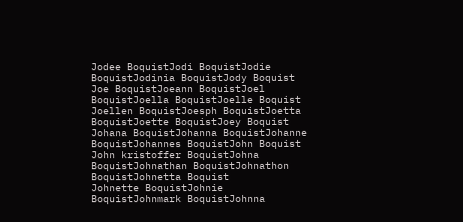Jodee BoquistJodi BoquistJodie BoquistJodinia BoquistJody Boquist
Joe BoquistJoeann BoquistJoel BoquistJoella BoquistJoelle Boquist
Joellen BoquistJoesph BoquistJoetta BoquistJoette BoquistJoey Boquist
Johana BoquistJohanna BoquistJohanne BoquistJohannes BoquistJohn Boquist
John kristoffer BoquistJohna BoquistJohnathan BoquistJohnathon BoquistJohnetta Boquist
Johnette BoquistJohnie BoquistJohnmark BoquistJohnna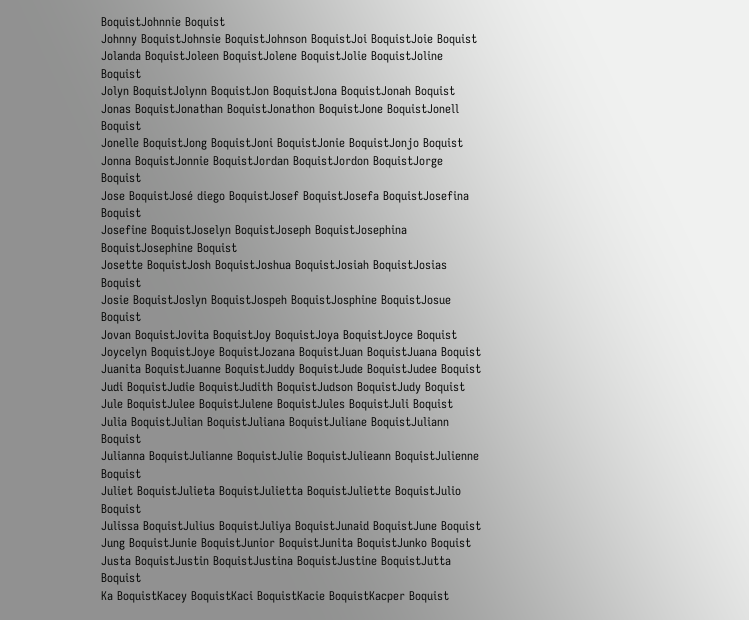BoquistJohnnie Boquist
Johnny BoquistJohnsie BoquistJohnson BoquistJoi BoquistJoie Boquist
Jolanda BoquistJoleen BoquistJolene BoquistJolie BoquistJoline Boquist
Jolyn BoquistJolynn BoquistJon BoquistJona BoquistJonah Boquist
Jonas BoquistJonathan BoquistJonathon BoquistJone BoquistJonell Boquist
Jonelle BoquistJong BoquistJoni BoquistJonie BoquistJonjo Boquist
Jonna BoquistJonnie BoquistJordan BoquistJordon BoquistJorge Boquist
Jose BoquistJosé diego BoquistJosef BoquistJosefa BoquistJosefina Boquist
Josefine BoquistJoselyn BoquistJoseph BoquistJosephina BoquistJosephine Boquist
Josette BoquistJosh BoquistJoshua BoquistJosiah BoquistJosias Boquist
Josie BoquistJoslyn BoquistJospeh BoquistJosphine BoquistJosue Boquist
Jovan BoquistJovita BoquistJoy BoquistJoya BoquistJoyce Boquist
Joycelyn BoquistJoye BoquistJozana BoquistJuan BoquistJuana Boquist
Juanita BoquistJuanne BoquistJuddy BoquistJude BoquistJudee Boquist
Judi BoquistJudie BoquistJudith BoquistJudson BoquistJudy Boquist
Jule BoquistJulee BoquistJulene BoquistJules BoquistJuli Boquist
Julia BoquistJulian BoquistJuliana BoquistJuliane BoquistJuliann Boquist
Julianna BoquistJulianne BoquistJulie BoquistJulieann BoquistJulienne Boquist
Juliet BoquistJulieta BoquistJulietta BoquistJuliette BoquistJulio Boquist
Julissa BoquistJulius BoquistJuliya BoquistJunaid BoquistJune Boquist
Jung BoquistJunie BoquistJunior BoquistJunita BoquistJunko Boquist
Justa BoquistJustin BoquistJustina BoquistJustine BoquistJutta Boquist
Ka BoquistKacey BoquistKaci BoquistKacie BoquistKacper Boquist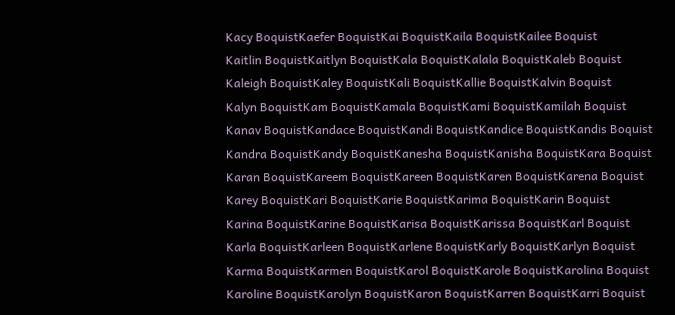Kacy BoquistKaefer BoquistKai BoquistKaila BoquistKailee Boquist
Kaitlin BoquistKaitlyn BoquistKala BoquistKalala BoquistKaleb Boquist
Kaleigh BoquistKaley BoquistKali BoquistKallie BoquistKalvin Boquist
Kalyn BoquistKam BoquistKamala BoquistKami BoquistKamilah Boquist
Kanav BoquistKandace BoquistKandi BoquistKandice BoquistKandis Boquist
Kandra BoquistKandy BoquistKanesha BoquistKanisha BoquistKara Boquist
Karan BoquistKareem BoquistKareen BoquistKaren BoquistKarena Boquist
Karey BoquistKari BoquistKarie BoquistKarima BoquistKarin Boquist
Karina BoquistKarine BoquistKarisa BoquistKarissa BoquistKarl Boquist
Karla BoquistKarleen BoquistKarlene BoquistKarly BoquistKarlyn Boquist
Karma BoquistKarmen BoquistKarol BoquistKarole BoquistKarolina Boquist
Karoline BoquistKarolyn BoquistKaron BoquistKarren BoquistKarri Boquist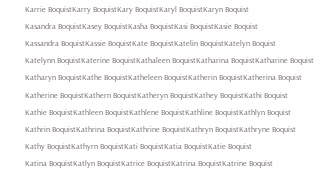Karrie BoquistKarry BoquistKary BoquistKaryl BoquistKaryn Boquist
Kasandra BoquistKasey BoquistKasha BoquistKasi BoquistKasie Boquist
Kassandra BoquistKassie BoquistKate BoquistKatelin BoquistKatelyn Boquist
Katelynn BoquistKaterine BoquistKathaleen BoquistKatharina BoquistKatharine Boquist
Katharyn BoquistKathe BoquistKatheleen BoquistKatherin BoquistKatherina Boquist
Katherine BoquistKathern BoquistKatheryn BoquistKathey BoquistKathi Boquist
Kathie BoquistKathleen BoquistKathlene BoquistKathline BoquistKathlyn Boquist
Kathrin BoquistKathrina BoquistKathrine BoquistKathryn BoquistKathryne Boquist
Kathy BoquistKathyrn BoquistKati BoquistKatia BoquistKatie Boquist
Katina BoquistKatlyn BoquistKatrice BoquistKatrina BoquistKatrine Boquist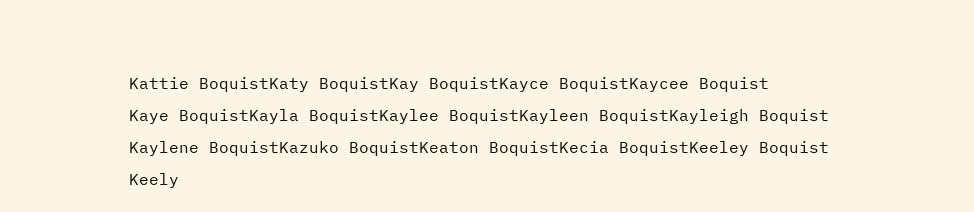Kattie BoquistKaty BoquistKay BoquistKayce BoquistKaycee Boquist
Kaye BoquistKayla BoquistKaylee BoquistKayleen BoquistKayleigh Boquist
Kaylene BoquistKazuko BoquistKeaton BoquistKecia BoquistKeeley Boquist
Keely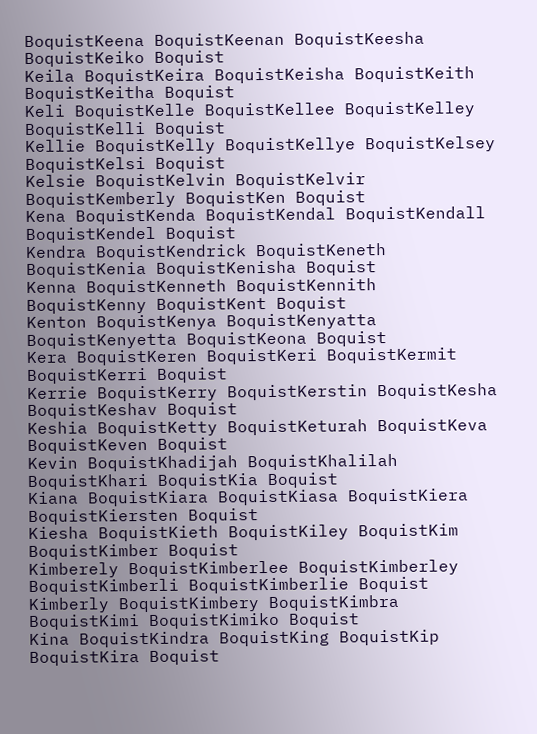BoquistKeena BoquistKeenan BoquistKeesha BoquistKeiko Boquist
Keila BoquistKeira BoquistKeisha BoquistKeith BoquistKeitha Boquist
Keli BoquistKelle BoquistKellee BoquistKelley BoquistKelli Boquist
Kellie BoquistKelly BoquistKellye BoquistKelsey BoquistKelsi Boquist
Kelsie BoquistKelvin BoquistKelvir BoquistKemberly BoquistKen Boquist
Kena BoquistKenda BoquistKendal BoquistKendall BoquistKendel Boquist
Kendra BoquistKendrick BoquistKeneth BoquistKenia BoquistKenisha Boquist
Kenna BoquistKenneth BoquistKennith BoquistKenny BoquistKent Boquist
Kenton BoquistKenya BoquistKenyatta BoquistKenyetta BoquistKeona Boquist
Kera BoquistKeren BoquistKeri BoquistKermit BoquistKerri Boquist
Kerrie BoquistKerry BoquistKerstin BoquistKesha BoquistKeshav Boquist
Keshia BoquistKetty BoquistKeturah BoquistKeva BoquistKeven Boquist
Kevin BoquistKhadijah BoquistKhalilah BoquistKhari BoquistKia Boquist
Kiana BoquistKiara BoquistKiasa BoquistKiera BoquistKiersten Boquist
Kiesha BoquistKieth BoquistKiley BoquistKim BoquistKimber Boquist
Kimberely BoquistKimberlee BoquistKimberley BoquistKimberli BoquistKimberlie Boquist
Kimberly BoquistKimbery BoquistKimbra BoquistKimi BoquistKimiko Boquist
Kina BoquistKindra BoquistKing BoquistKip BoquistKira Boquist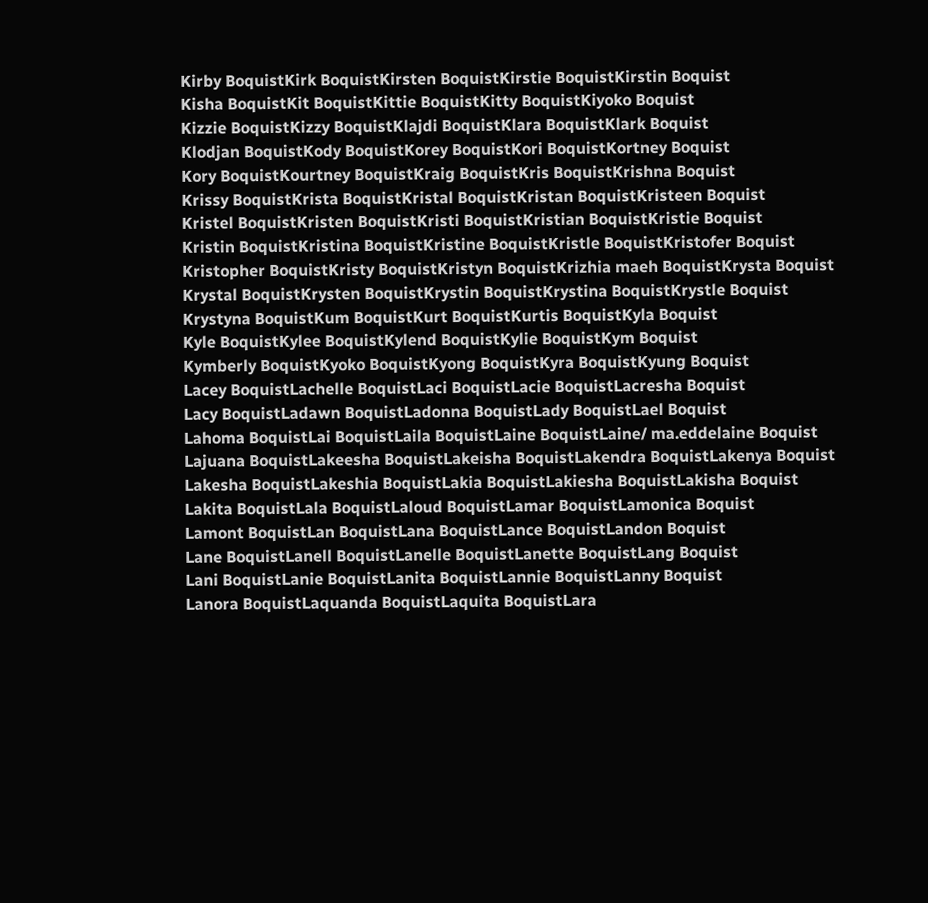Kirby BoquistKirk BoquistKirsten BoquistKirstie BoquistKirstin Boquist
Kisha BoquistKit BoquistKittie BoquistKitty BoquistKiyoko Boquist
Kizzie BoquistKizzy BoquistKlajdi BoquistKlara BoquistKlark Boquist
Klodjan BoquistKody BoquistKorey BoquistKori BoquistKortney Boquist
Kory BoquistKourtney BoquistKraig BoquistKris BoquistKrishna Boquist
Krissy BoquistKrista BoquistKristal BoquistKristan BoquistKristeen Boquist
Kristel BoquistKristen BoquistKristi BoquistKristian BoquistKristie Boquist
Kristin BoquistKristina BoquistKristine BoquistKristle BoquistKristofer Boquist
Kristopher BoquistKristy BoquistKristyn BoquistKrizhia maeh BoquistKrysta Boquist
Krystal BoquistKrysten BoquistKrystin BoquistKrystina BoquistKrystle Boquist
Krystyna BoquistKum BoquistKurt BoquistKurtis BoquistKyla Boquist
Kyle BoquistKylee BoquistKylend BoquistKylie BoquistKym Boquist
Kymberly BoquistKyoko BoquistKyong BoquistKyra BoquistKyung Boquist
Lacey BoquistLachelle BoquistLaci BoquistLacie BoquistLacresha Boquist
Lacy BoquistLadawn BoquistLadonna BoquistLady BoquistLael Boquist
Lahoma BoquistLai BoquistLaila BoquistLaine BoquistLaine/ ma.eddelaine Boquist
Lajuana BoquistLakeesha BoquistLakeisha BoquistLakendra BoquistLakenya Boquist
Lakesha BoquistLakeshia BoquistLakia BoquistLakiesha BoquistLakisha Boquist
Lakita BoquistLala BoquistLaloud BoquistLamar BoquistLamonica Boquist
Lamont BoquistLan BoquistLana BoquistLance BoquistLandon Boquist
Lane BoquistLanell BoquistLanelle BoquistLanette BoquistLang Boquist
Lani BoquistLanie BoquistLanita BoquistLannie BoquistLanny Boquist
Lanora BoquistLaquanda BoquistLaquita BoquistLara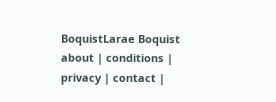BoquistLarae Boquist
about | conditions | privacy | contact |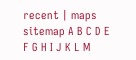recent | maps
sitemap A B C D E F G H I J K L M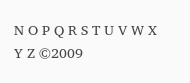N O P Q R S T U V W X Y Z ©2009